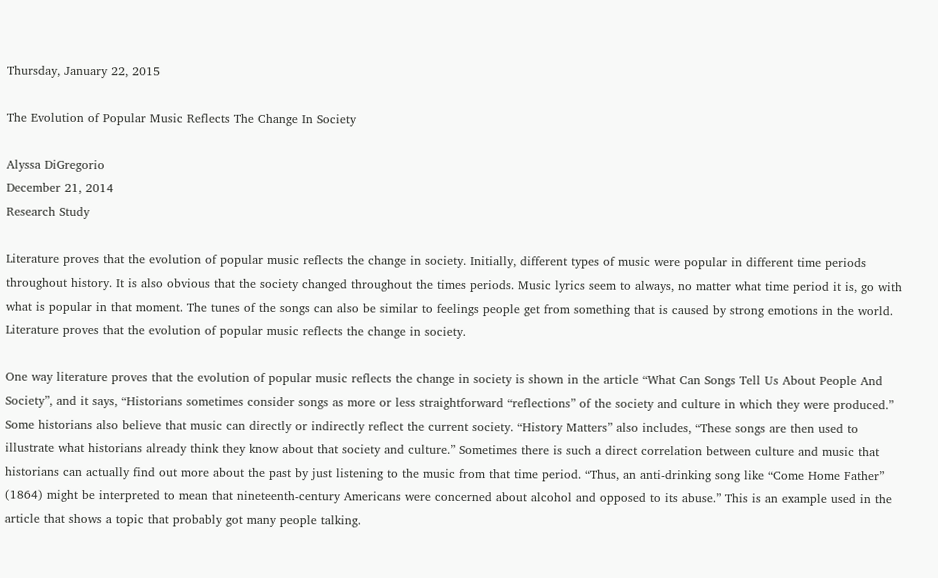Thursday, January 22, 2015

The Evolution of Popular Music Reflects The Change In Society

Alyssa DiGregorio
December 21, 2014
Research Study

Literature proves that the evolution of popular music reflects the change in society. Initially, different types of music were popular in different time periods throughout history. It is also obvious that the society changed throughout the times periods. Music lyrics seem to always, no matter what time period it is, go with what is popular in that moment. The tunes of the songs can also be similar to feelings people get from something that is caused by strong emotions in the world. Literature proves that the evolution of popular music reflects the change in society.

One way literature proves that the evolution of popular music reflects the change in society is shown in the article “What Can Songs Tell Us About People And Society”, and it says, “Historians sometimes consider songs as more or less straightforward “reflections” of the society and culture in which they were produced.” Some historians also believe that music can directly or indirectly reflect the current society. “History Matters” also includes, “These songs are then used to illustrate what historians already think they know about that society and culture.” Sometimes there is such a direct correlation between culture and music that historians can actually find out more about the past by just listening to the music from that time period. “Thus, an anti-drinking song like “Come Home Father” (1864) might be interpreted to mean that nineteenth-century Americans were concerned about alcohol and opposed to its abuse.” This is an example used in the article that shows a topic that probably got many people talking.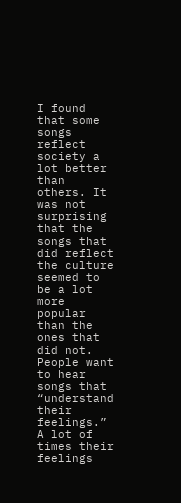I found that some songs reflect society a lot better than others. It was not surprising that the songs that did reflect the culture seemed to be a lot more popular than the ones that did not. People want to hear songs that “understand their feelings.” A lot of times their feelings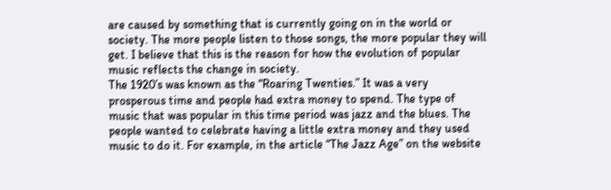are caused by something that is currently going on in the world or society. The more people listen to those songs, the more popular they will get. I believe that this is the reason for how the evolution of popular music reflects the change in society.
The 1920’s was known as the “Roaring Twenties.” It was a very prosperous time and people had extra money to spend. The type of music that was popular in this time period was jazz and the blues. The people wanted to celebrate having a little extra money and they used music to do it. For example, in the article “The Jazz Age” on the website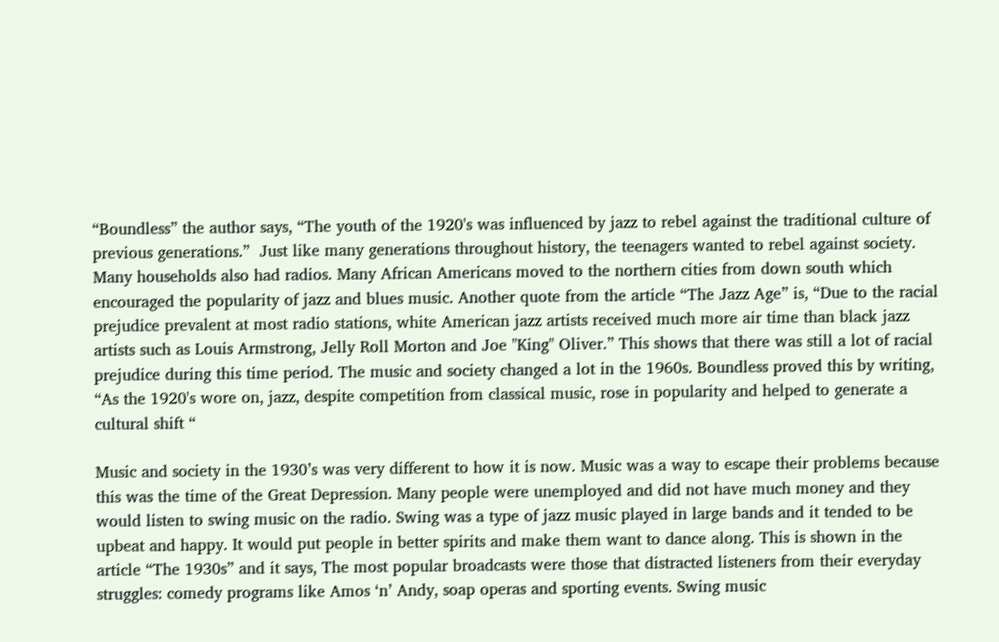“Boundless” the author says, “The youth of the 1920's was influenced by jazz to rebel against the traditional culture of previous generations.”  Just like many generations throughout history, the teenagers wanted to rebel against society. Many households also had radios. Many African Americans moved to the northern cities from down south which encouraged the popularity of jazz and blues music. Another quote from the article “The Jazz Age” is, “Due to the racial prejudice prevalent at most radio stations, white American jazz artists received much more air time than black jazz artists such as Louis Armstrong, Jelly Roll Morton and Joe "King" Oliver.” This shows that there was still a lot of racial prejudice during this time period. The music and society changed a lot in the 1960s. Boundless proved this by writing, “As the 1920's wore on, jazz, despite competition from classical music, rose in popularity and helped to generate a cultural shift “

Music and society in the 1930’s was very different to how it is now. Music was a way to escape their problems because this was the time of the Great Depression. Many people were unemployed and did not have much money and they would listen to swing music on the radio. Swing was a type of jazz music played in large bands and it tended to be upbeat and happy. It would put people in better spirits and make them want to dance along. This is shown in the article “The 1930s” and it says, The most popular broadcasts were those that distracted listeners from their everyday struggles: comedy programs like Amos ‘n’ Andy, soap operas and sporting events. Swing music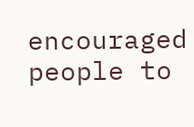encouraged people to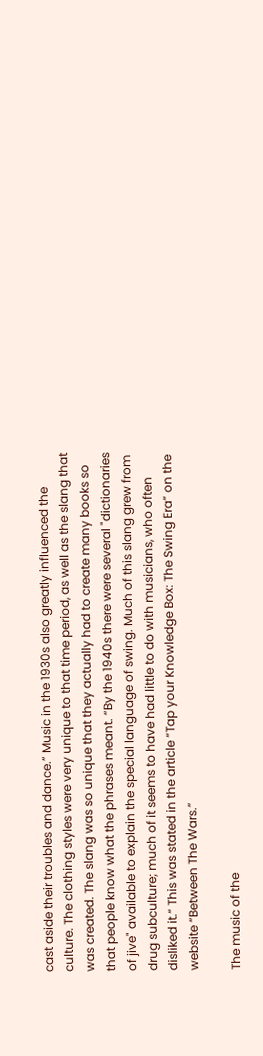cast aside their troubles and dance.” Music in the 1930s also greatly influenced the culture. The clothing styles were very unique to that time period, as well as the slang that was created. The slang was so unique that they actually had to create many books so that people know what the phrases meant. “By the 1940s there were several "dictionaries of jive" available to explain the special language of swing. Much of this slang grew from drug subculture; much of it seems to have had little to do with musicians, who often disliked it.“ This was stated in the article “Tap your Knowledge Box: The Swing Era” on the website “Between The Wars.”

The music of the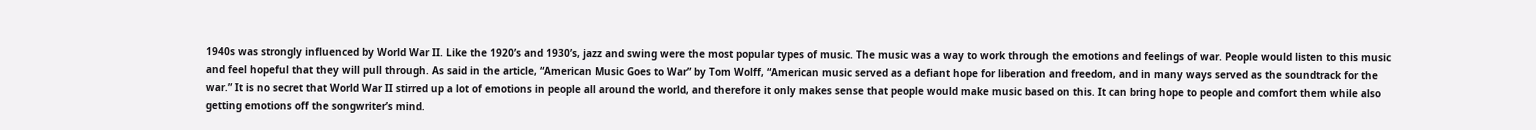1940s was strongly influenced by World War II. Like the 1920’s and 1930’s, jazz and swing were the most popular types of music. The music was a way to work through the emotions and feelings of war. People would listen to this music and feel hopeful that they will pull through. As said in the article, “American Music Goes to War” by Tom Wolff, “American music served as a defiant hope for liberation and freedom, and in many ways served as the soundtrack for the war.” It is no secret that World War II stirred up a lot of emotions in people all around the world, and therefore it only makes sense that people would make music based on this. It can bring hope to people and comfort them while also getting emotions off the songwriter’s mind.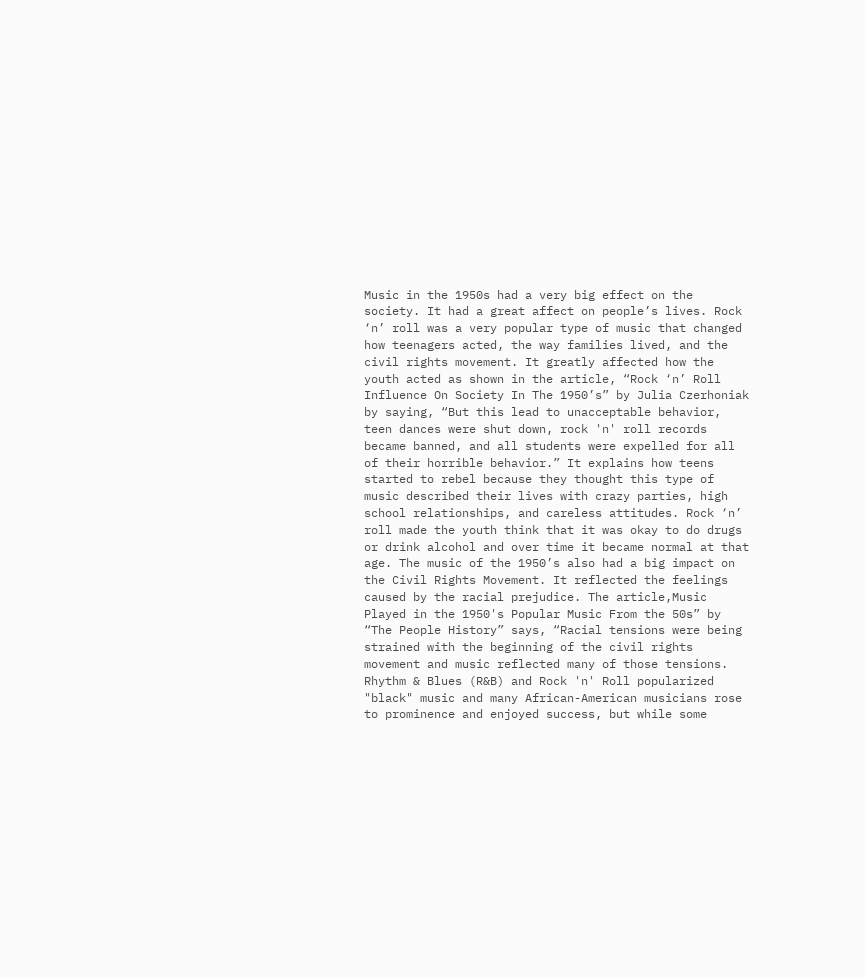Music in the 1950s had a very big effect on the society. It had a great affect on people’s lives. Rock ‘n’ roll was a very popular type of music that changed how teenagers acted, the way families lived, and the civil rights movement. It greatly affected how the youth acted as shown in the article, “Rock ‘n’ Roll Influence On Society In The 1950’s” by Julia Czerhoniak by saying, “But this lead to unacceptable behavior, teen dances were shut down, rock 'n' roll records became banned, and all students were expelled for all of their horrible behavior.” It explains how teens started to rebel because they thought this type of music described their lives with crazy parties, high school relationships, and careless attitudes. Rock ‘n’ roll made the youth think that it was okay to do drugs or drink alcohol and over time it became normal at that age. The music of the 1950’s also had a big impact on the Civil Rights Movement. It reflected the feelings caused by the racial prejudice. The article,Music Played in the 1950's Popular Music From the 50s” by “The People History” says, “Racial tensions were being strained with the beginning of the civil rights movement and music reflected many of those tensions. Rhythm & Blues (R&B) and Rock 'n' Roll popularized "black" music and many African-American musicians rose to prominence and enjoyed success, but while some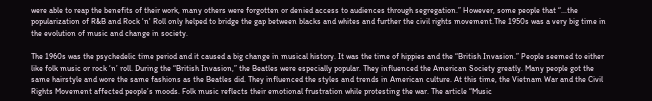were able to reap the benefits of their work, many others were forgotten or denied access to audiences through segregation.” However, some people that “...the popularization of R&B and Rock 'n' Roll only helped to bridge the gap between blacks and whites and further the civil rights movement.The 1950s was a very big time in the evolution of music and change in society.

The 1960s was the psychedelic time period and it caused a big change in musical history. It was the time of hippies and the “British Invasion.” People seemed to either like folk music or rock ‘n’ roll. During the “British Invasion,” the Beatles were especially popular. They influenced the American Society greatly. Many people got the same hairstyle and wore the same fashions as the Beatles did. They influenced the styles and trends in American culture. At this time, the Vietnam War and the Civil Rights Movement affected people’s moods. Folk music reflects their emotional frustration while protesting the war. The article “Music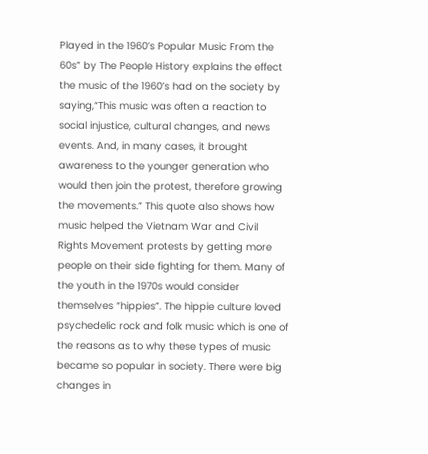Played in the 1960’s Popular Music From the 60s” by The People History explains the effect the music of the 1960’s had on the society by saying,“This music was often a reaction to social injustice, cultural changes, and news events. And, in many cases, it brought awareness to the younger generation who would then join the protest, therefore growing the movements.” This quote also shows how music helped the Vietnam War and Civil Rights Movement protests by getting more people on their side fighting for them. Many of the youth in the 1970s would consider themselves “hippies”. The hippie culture loved psychedelic rock and folk music which is one of the reasons as to why these types of music became so popular in society. There were big changes in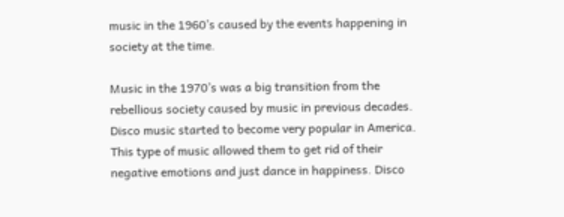music in the 1960’s caused by the events happening in society at the time.

Music in the 1970’s was a big transition from the rebellious society caused by music in previous decades. Disco music started to become very popular in America. This type of music allowed them to get rid of their negative emotions and just dance in happiness. Disco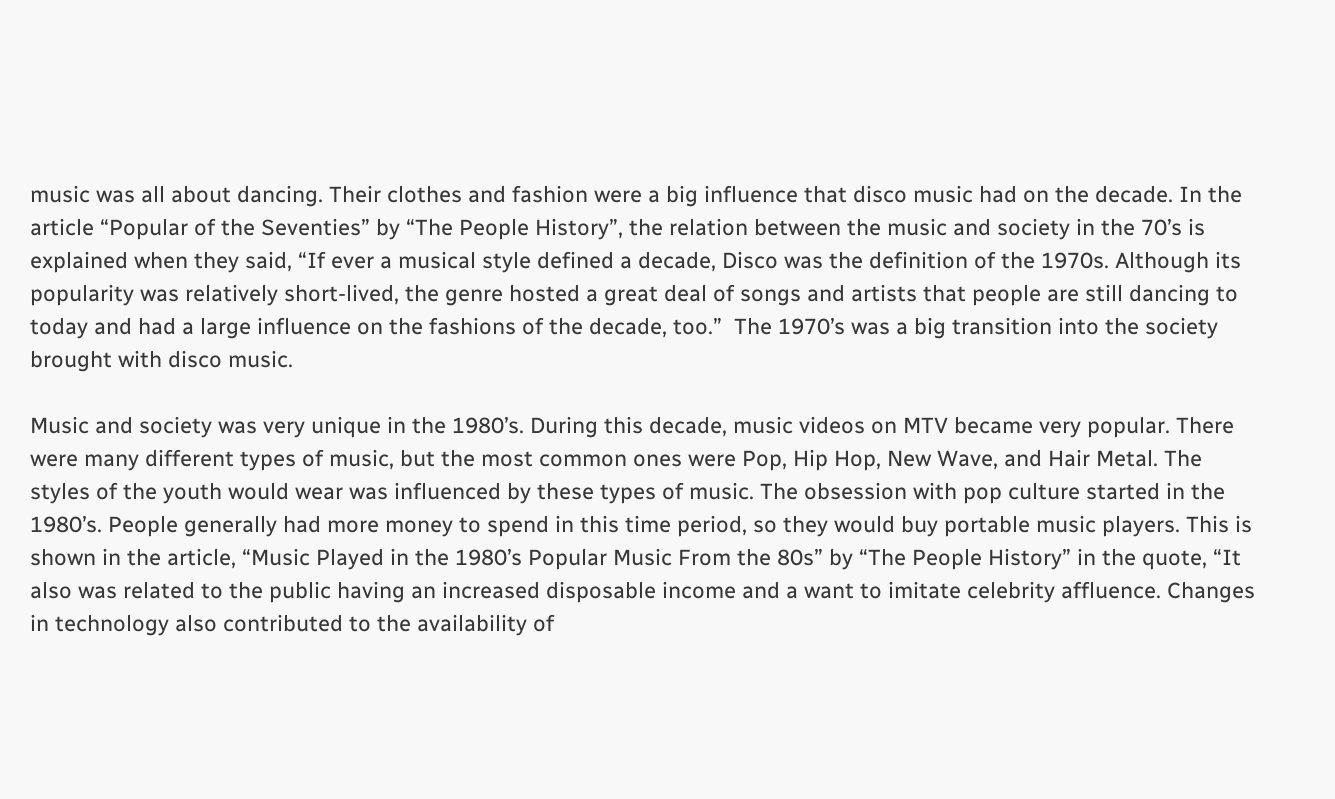music was all about dancing. Their clothes and fashion were a big influence that disco music had on the decade. In the article “Popular of the Seventies” by “The People History”, the relation between the music and society in the 70’s is explained when they said, “If ever a musical style defined a decade, Disco was the definition of the 1970s. Although its popularity was relatively short-lived, the genre hosted a great deal of songs and artists that people are still dancing to today and had a large influence on the fashions of the decade, too.”  The 1970’s was a big transition into the society brought with disco music.

Music and society was very unique in the 1980’s. During this decade, music videos on MTV became very popular. There were many different types of music, but the most common ones were Pop, Hip Hop, New Wave, and Hair Metal. The styles of the youth would wear was influenced by these types of music. The obsession with pop culture started in the 1980’s. People generally had more money to spend in this time period, so they would buy portable music players. This is shown in the article, “Music Played in the 1980’s Popular Music From the 80s” by “The People History” in the quote, “It also was related to the public having an increased disposable income and a want to imitate celebrity affluence. Changes in technology also contributed to the availability of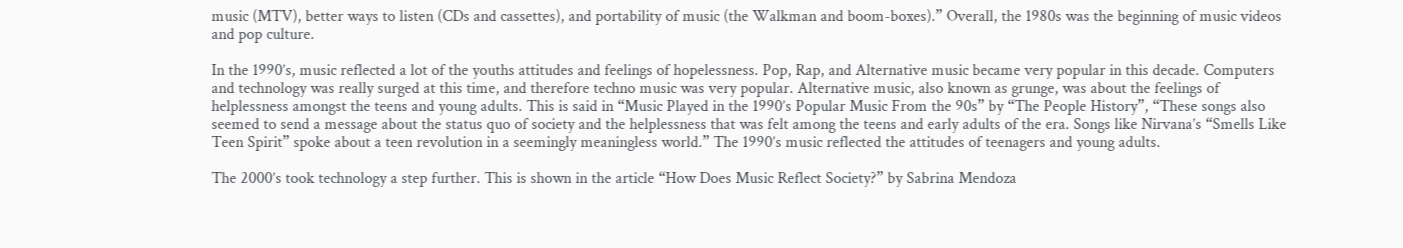music (MTV), better ways to listen (CDs and cassettes), and portability of music (the Walkman and boom-boxes).” Overall, the 1980s was the beginning of music videos and pop culture.

In the 1990’s, music reflected a lot of the youths attitudes and feelings of hopelessness. Pop, Rap, and Alternative music became very popular in this decade. Computers and technology was really surged at this time, and therefore techno music was very popular. Alternative music, also known as grunge, was about the feelings of helplessness amongst the teens and young adults. This is said in “Music Played in the 1990’s Popular Music From the 90s” by “The People History”, “These songs also seemed to send a message about the status quo of society and the helplessness that was felt among the teens and early adults of the era. Songs like Nirvana’s “Smells Like Teen Spirit” spoke about a teen revolution in a seemingly meaningless world.” The 1990’s music reflected the attitudes of teenagers and young adults.

The 2000’s took technology a step further. This is shown in the article “How Does Music Reflect Society?” by Sabrina Mendoza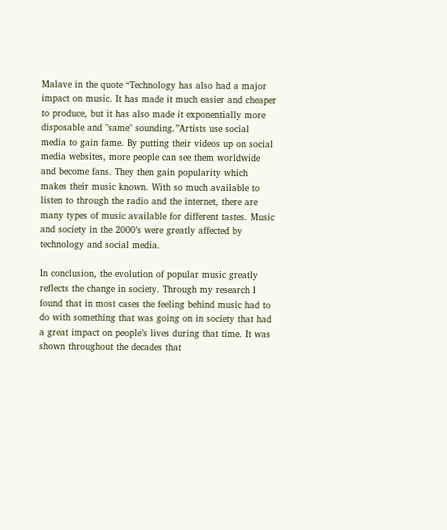Malave in the quote “Technology has also had a major impact on music. It has made it much easier and cheaper to produce, but it has also made it exponentially more disposable and "same" sounding.”Artists use social media to gain fame. By putting their videos up on social media websites, more people can see them worldwide and become fans. They then gain popularity which makes their music known. With so much available to listen to through the radio and the internet, there are many types of music available for different tastes. Music and society in the 2000’s were greatly affected by technology and social media.

In conclusion, the evolution of popular music greatly reflects the change in society. Through my research I found that in most cases the feeling behind music had to do with something that was going on in society that had a great impact on people’s lives during that time. It was shown throughout the decades that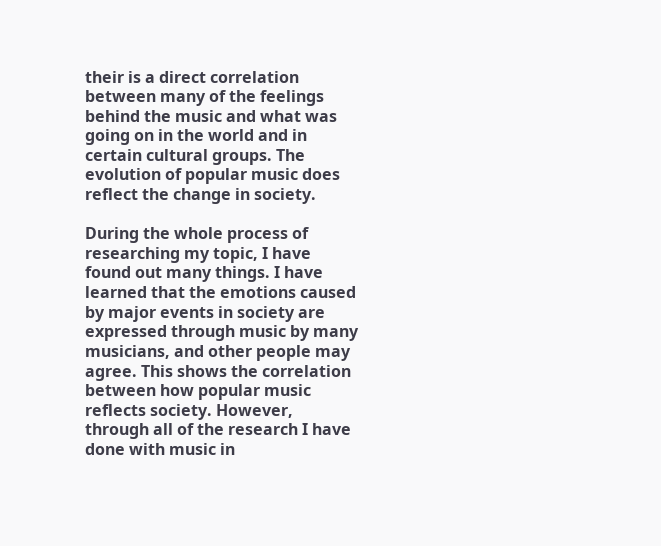their is a direct correlation between many of the feelings behind the music and what was going on in the world and in certain cultural groups. The evolution of popular music does reflect the change in society.

During the whole process of researching my topic, I have found out many things. I have learned that the emotions caused by major events in society are expressed through music by many musicians, and other people may agree. This shows the correlation between how popular music reflects society. However, through all of the research I have done with music in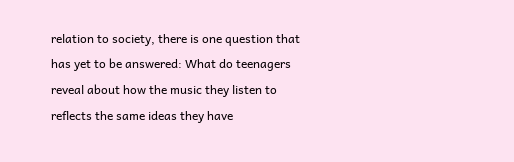relation to society, there is one question that has yet to be answered: What do teenagers reveal about how the music they listen to reflects the same ideas they have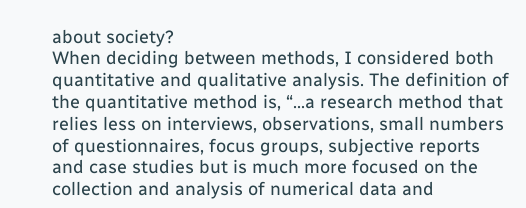about society?
When deciding between methods, I considered both quantitative and qualitative analysis. The definition of the quantitative method is, “...a research method that relies less on interviews, observations, small numbers of questionnaires, focus groups, subjective reports and case studies but is much more focused on the collection and analysis of numerical data and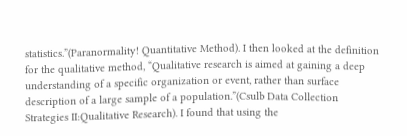statistics.”(Paranormality! Quantitative Method). I then looked at the definition for the qualitative method, “Qualitative research is aimed at gaining a deep understanding of a specific organization or event, rather than surface description of a large sample of a population.”(Csulb Data Collection Strategies II:Qualitative Research). I found that using the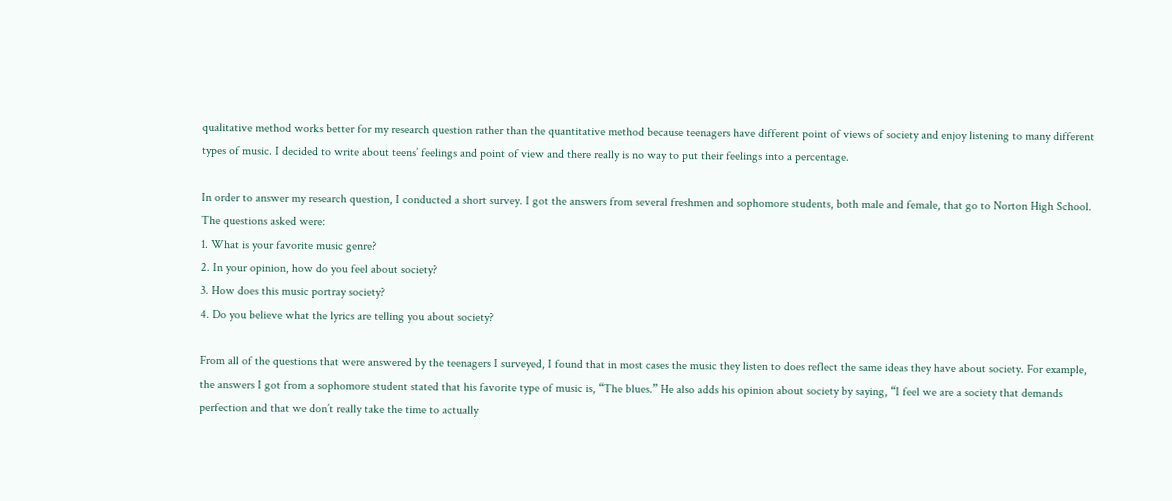qualitative method works better for my research question rather than the quantitative method because teenagers have different point of views of society and enjoy listening to many different types of music. I decided to write about teens’ feelings and point of view and there really is no way to put their feelings into a percentage.

In order to answer my research question, I conducted a short survey. I got the answers from several freshmen and sophomore students, both male and female, that go to Norton High School. The questions asked were:
1. What is your favorite music genre?
2. In your opinion, how do you feel about society?
3. How does this music portray society?
4. Do you believe what the lyrics are telling you about society?

From all of the questions that were answered by the teenagers I surveyed, I found that in most cases the music they listen to does reflect the same ideas they have about society. For example, the answers I got from a sophomore student stated that his favorite type of music is, “The blues.” He also adds his opinion about society by saying, “I feel we are a society that demands perfection and that we don’t really take the time to actually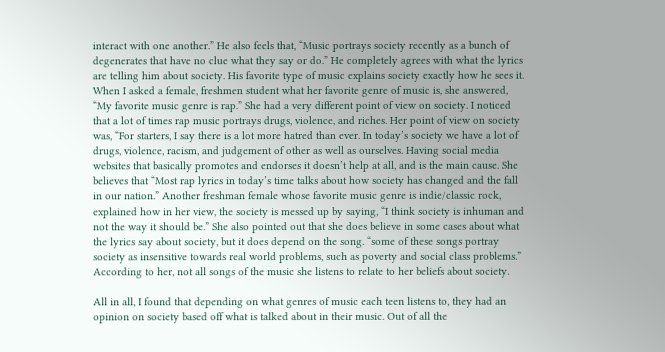interact with one another.” He also feels that, “Music portrays society recently as a bunch of degenerates that have no clue what they say or do.” He completely agrees with what the lyrics are telling him about society. His favorite type of music explains society exactly how he sees it. When I asked a female, freshmen student what her favorite genre of music is, she answered, “My favorite music genre is rap.” She had a very different point of view on society. I noticed that a lot of times rap music portrays drugs, violence, and riches. Her point of view on society was, “For starters, I say there is a lot more hatred than ever. In today’s society we have a lot of drugs, violence, racism, and judgement of other as well as ourselves. Having social media websites that basically promotes and endorses it doesn’t help at all, and is the main cause. She believes that “Most rap lyrics in today’s time talks about how society has changed and the fall in our nation.” Another freshman female whose favorite music genre is indie/classic rock, explained how in her view, the society is messed up by saying, “I think society is inhuman and not the way it should be.” She also pointed out that she does believe in some cases about what the lyrics say about society, but it does depend on the song. “some of these songs portray society as insensitive towards real world problems, such as poverty and social class problems.” According to her, not all songs of the music she listens to relate to her beliefs about society.

All in all, I found that depending on what genres of music each teen listens to, they had an opinion on society based off what is talked about in their music. Out of all the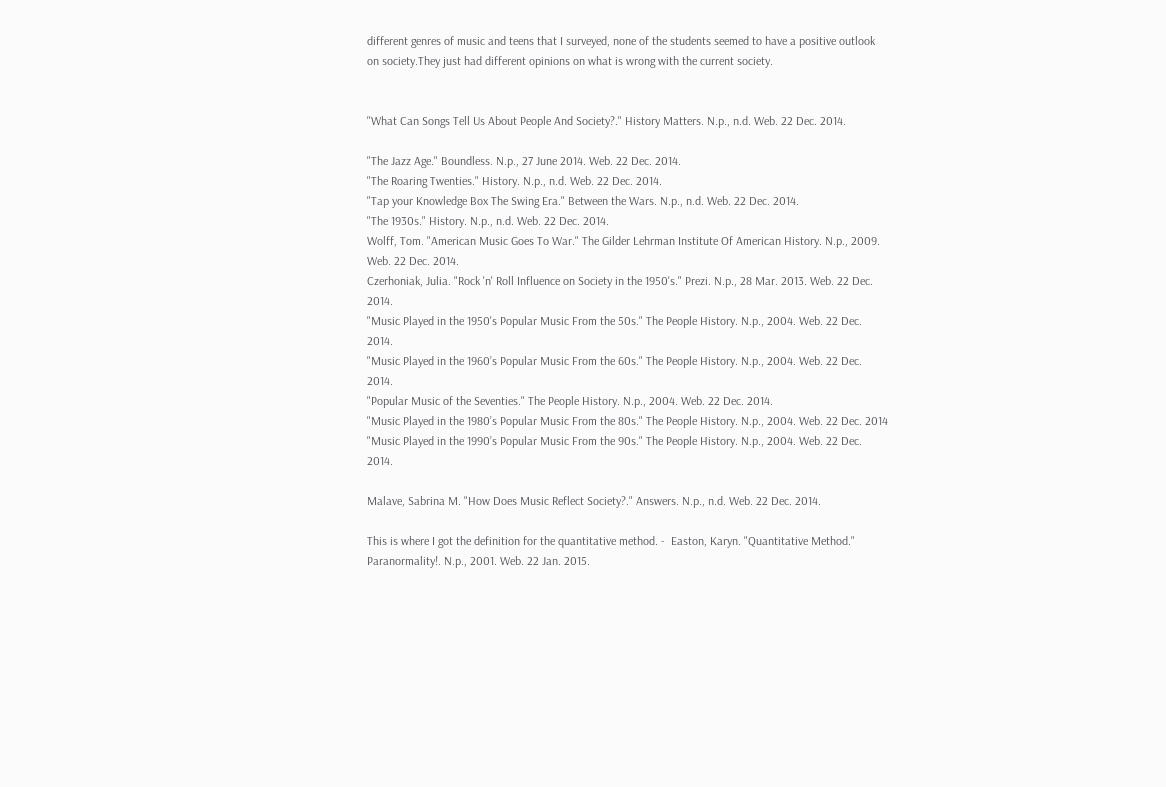different genres of music and teens that I surveyed, none of the students seemed to have a positive outlook on society.They just had different opinions on what is wrong with the current society.


"What Can Songs Tell Us About People And Society?." History Matters. N.p., n.d. Web. 22 Dec. 2014.

"The Jazz Age." Boundless. N.p., 27 June 2014. Web. 22 Dec. 2014.
"The Roaring Twenties." History. N.p., n.d. Web. 22 Dec. 2014.
"Tap your Knowledge Box The Swing Era." Between the Wars. N.p., n.d. Web. 22 Dec. 2014.
"The 1930s." History. N.p., n.d. Web. 22 Dec. 2014.
Wolff, Tom. "American Music Goes To War." The Gilder Lehrman Institute Of American History. N.p., 2009. Web. 22 Dec. 2014.
Czerhoniak, Julia. "Rock 'n' Roll Influence on Society in the 1950's." Prezi. N.p., 28 Mar. 2013. Web. 22 Dec. 2014.
"Music Played in the 1950's Popular Music From the 50s." The People History. N.p., 2004. Web. 22 Dec. 2014.
"Music Played in the 1960’s Popular Music From the 60s." The People History. N.p., 2004. Web. 22 Dec. 2014.
"Popular Music of the Seventies." The People History. N.p., 2004. Web. 22 Dec. 2014.
"Music Played in the 1980’s Popular Music From the 80s." The People History. N.p., 2004. Web. 22 Dec. 2014
"Music Played in the 1990’s Popular Music From the 90s." The People History. N.p., 2004. Web. 22 Dec. 2014.

Malave, Sabrina M. "How Does Music Reflect Society?." Answers. N.p., n.d. Web. 22 Dec. 2014.

This is where I got the definition for the quantitative method. -  Easton, Karyn. "Quantitative Method." Paranormality!. N.p., 2001. Web. 22 Jan. 2015.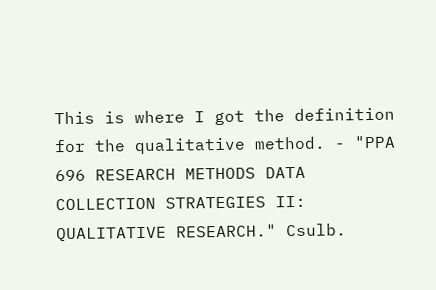This is where I got the definition for the qualitative method. - "PPA 696 RESEARCH METHODS DATA COLLECTION STRATEGIES II: QUALITATIVE RESEARCH." Csulb.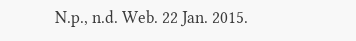N.p., n.d. Web. 22 Jan. 2015.